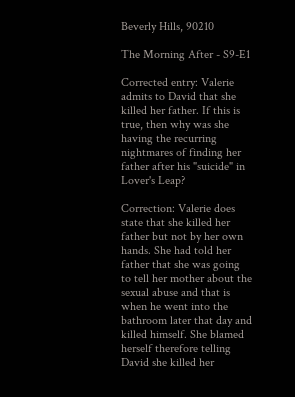Beverly Hills, 90210

The Morning After - S9-E1

Corrected entry: Valerie admits to David that she killed her father. If this is true, then why was she having the recurring nightmares of finding her father after his "suicide" in Lover's Leap?

Correction: Valerie does state that she killed her father but not by her own hands. She had told her father that she was going to tell her mother about the sexual abuse and that is when he went into the bathroom later that day and killed himself. She blamed herself therefore telling David she killed her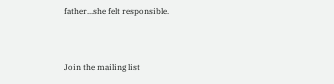father...she felt responsible.



Join the mailing list